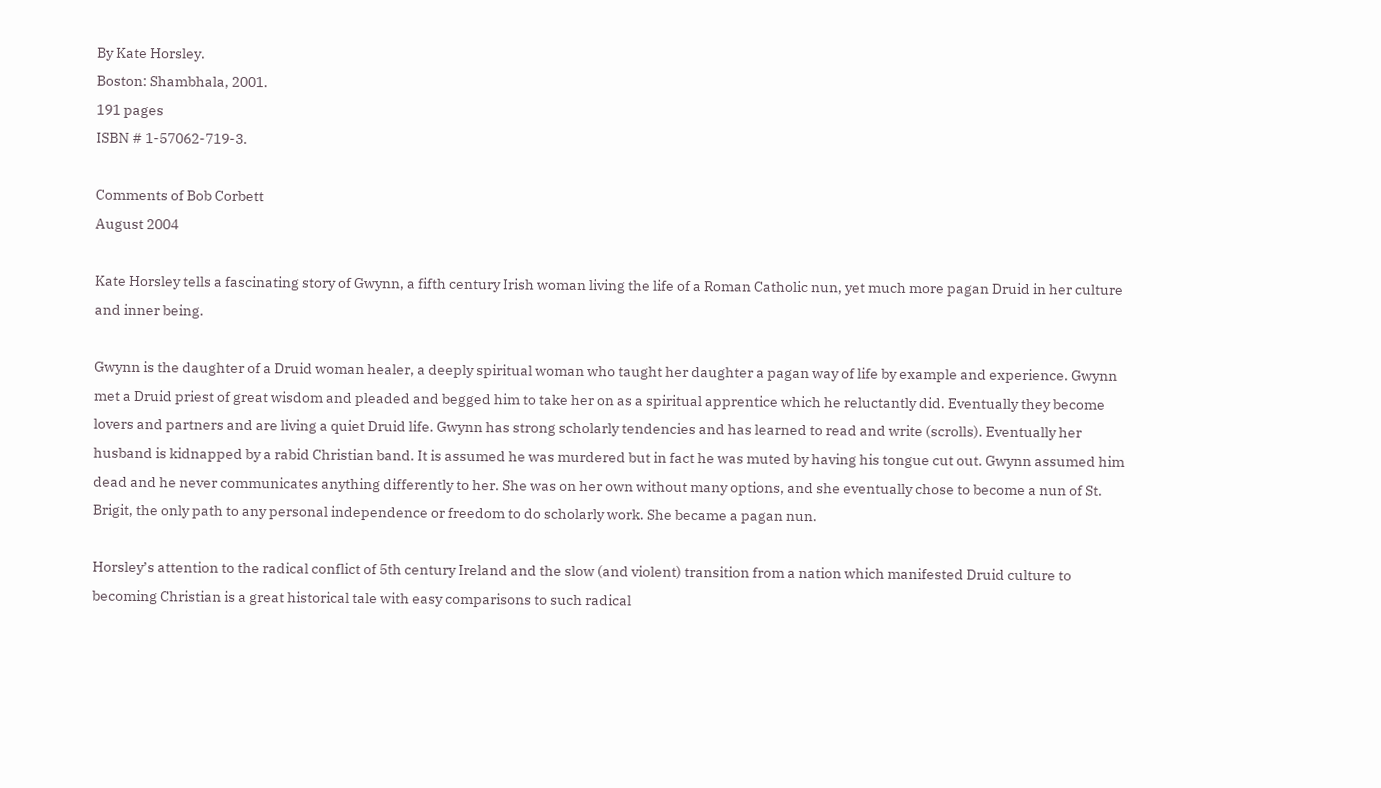By Kate Horsley.
Boston: Shambhala, 2001.
191 pages
ISBN # 1-57062-719-3.

Comments of Bob Corbett
August 2004

Kate Horsley tells a fascinating story of Gwynn, a fifth century Irish woman living the life of a Roman Catholic nun, yet much more pagan Druid in her culture and inner being.

Gwynn is the daughter of a Druid woman healer, a deeply spiritual woman who taught her daughter a pagan way of life by example and experience. Gwynn met a Druid priest of great wisdom and pleaded and begged him to take her on as a spiritual apprentice which he reluctantly did. Eventually they become lovers and partners and are living a quiet Druid life. Gwynn has strong scholarly tendencies and has learned to read and write (scrolls). Eventually her husband is kidnapped by a rabid Christian band. It is assumed he was murdered but in fact he was muted by having his tongue cut out. Gwynn assumed him dead and he never communicates anything differently to her. She was on her own without many options, and she eventually chose to become a nun of St. Brigit, the only path to any personal independence or freedom to do scholarly work. She became a pagan nun.

Horsley’s attention to the radical conflict of 5th century Ireland and the slow (and violent) transition from a nation which manifested Druid culture to becoming Christian is a great historical tale with easy comparisons to such radical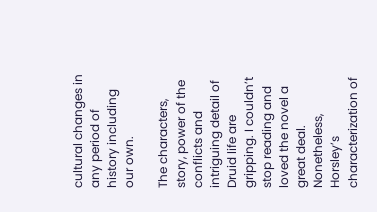cultural changes in any period of history including our own.

The characters, story, power of the conflicts and intriguing detail of Druid life are gripping. I couldn’t stop reading and loved the novel a great deal. Nonetheless, Horsley’s characterization of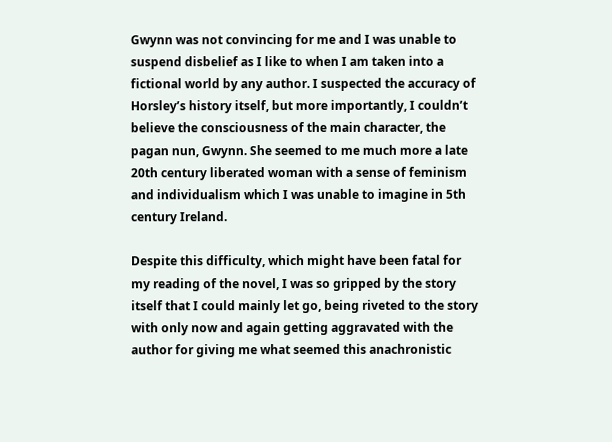Gwynn was not convincing for me and I was unable to suspend disbelief as I like to when I am taken into a fictional world by any author. I suspected the accuracy of Horsley’s history itself, but more importantly, I couldn’t believe the consciousness of the main character, the pagan nun, Gwynn. She seemed to me much more a late 20th century liberated woman with a sense of feminism and individualism which I was unable to imagine in 5th century Ireland.

Despite this difficulty, which might have been fatal for my reading of the novel, I was so gripped by the story itself that I could mainly let go, being riveted to the story with only now and again getting aggravated with the author for giving me what seemed this anachronistic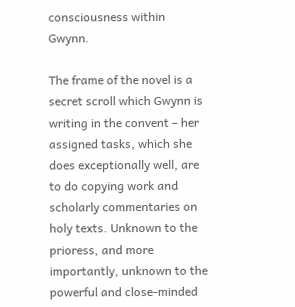consciousness within Gwynn.

The frame of the novel is a secret scroll which Gwynn is writing in the convent – her assigned tasks, which she does exceptionally well, are to do copying work and scholarly commentaries on holy texts. Unknown to the prioress, and more importantly, unknown to the powerful and close-minded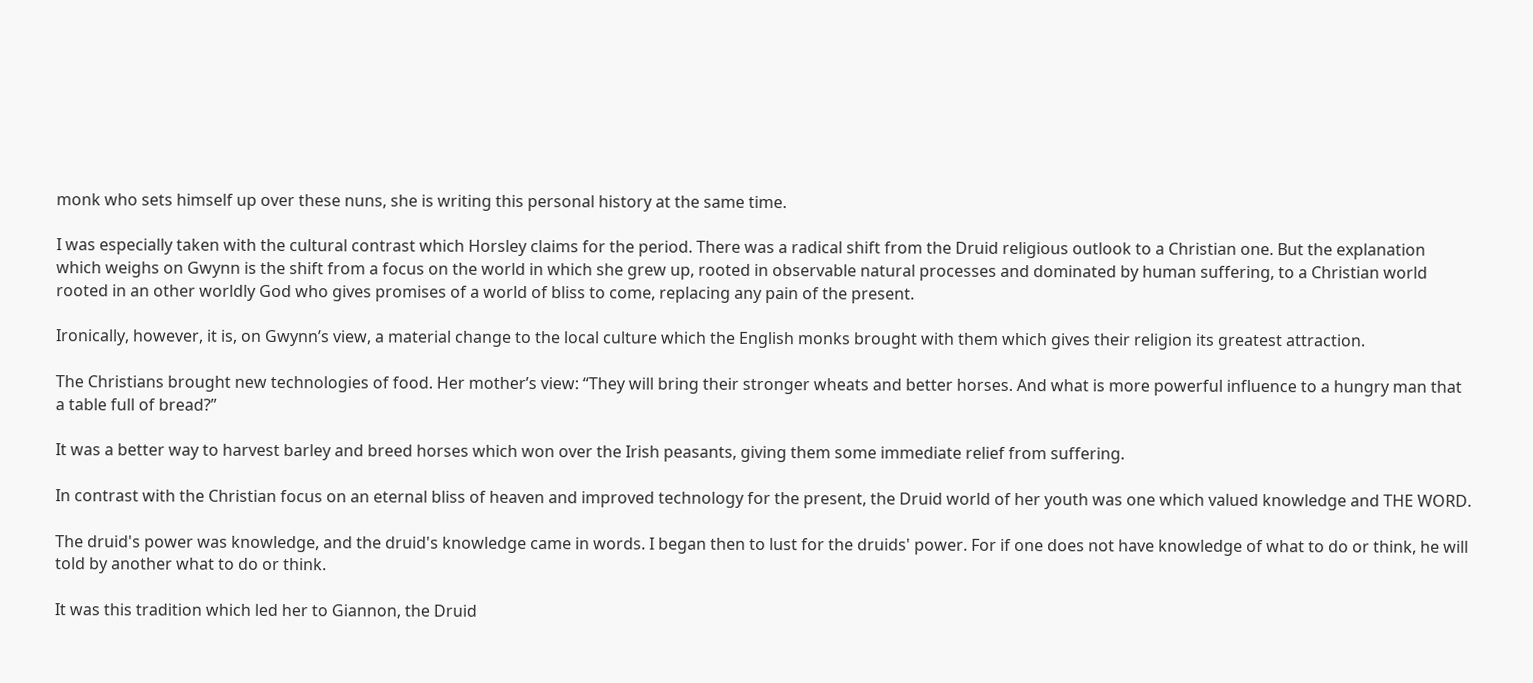monk who sets himself up over these nuns, she is writing this personal history at the same time.

I was especially taken with the cultural contrast which Horsley claims for the period. There was a radical shift from the Druid religious outlook to a Christian one. But the explanation which weighs on Gwynn is the shift from a focus on the world in which she grew up, rooted in observable natural processes and dominated by human suffering, to a Christian world rooted in an other worldly God who gives promises of a world of bliss to come, replacing any pain of the present.

Ironically, however, it is, on Gwynn’s view, a material change to the local culture which the English monks brought with them which gives their religion its greatest attraction.

The Christians brought new technologies of food. Her mother’s view: “They will bring their stronger wheats and better horses. And what is more powerful influence to a hungry man that a table full of bread?”

It was a better way to harvest barley and breed horses which won over the Irish peasants, giving them some immediate relief from suffering.

In contrast with the Christian focus on an eternal bliss of heaven and improved technology for the present, the Druid world of her youth was one which valued knowledge and THE WORD.

The druid's power was knowledge, and the druid's knowledge came in words. I began then to lust for the druids' power. For if one does not have knowledge of what to do or think, he will told by another what to do or think.

It was this tradition which led her to Giannon, the Druid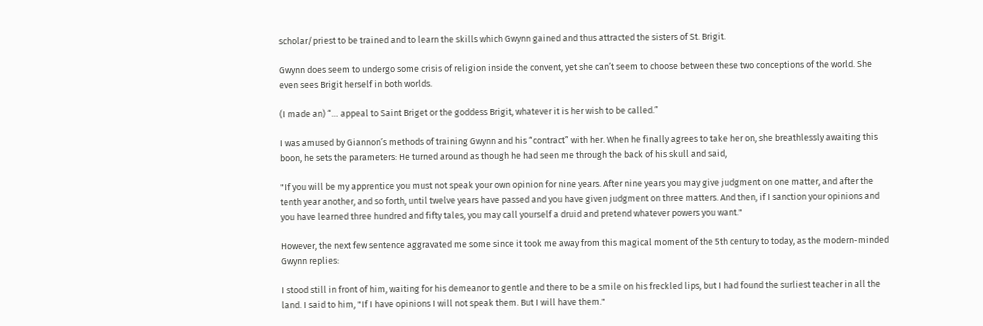scholar/priest to be trained and to learn the skills which Gwynn gained and thus attracted the sisters of St. Brigit.

Gwynn does seem to undergo some crisis of religion inside the convent, yet she can’t seem to choose between these two conceptions of the world. She even sees Brigit herself in both worlds.

(I made an) “… appeal to Saint Briget or the goddess Brigit, whatever it is her wish to be called.”

I was amused by Giannon’s methods of training Gwynn and his “contract” with her. When he finally agrees to take her on, she breathlessly awaiting this boon, he sets the parameters: He turned around as though he had seen me through the back of his skull and said,

"If you will be my apprentice you must not speak your own opinion for nine years. After nine years you may give judgment on one matter, and after the tenth year another, and so forth, until twelve years have passed and you have given judgment on three matters. And then, if I sanction your opinions and you have learned three hundred and fifty tales, you may call yourself a druid and pretend whatever powers you want."

However, the next few sentence aggravated me some since it took me away from this magical moment of the 5th century to today, as the modern-minded Gwynn replies:

I stood still in front of him, waiting for his demeanor to gentle and there to be a smile on his freckled lips, but I had found the surliest teacher in all the land. I said to him, "If I have opinions I will not speak them. But I will have them."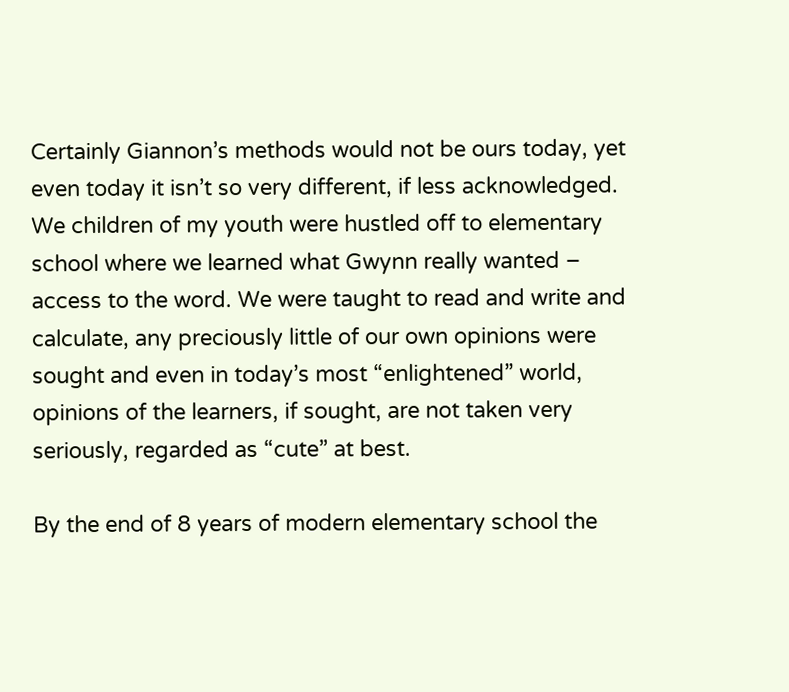Certainly Giannon’s methods would not be ours today, yet even today it isn’t so very different, if less acknowledged. We children of my youth were hustled off to elementary school where we learned what Gwynn really wanted – access to the word. We were taught to read and write and calculate, any preciously little of our own opinions were sought and even in today’s most “enlightened” world, opinions of the learners, if sought, are not taken very seriously, regarded as “cute” at best.

By the end of 8 years of modern elementary school the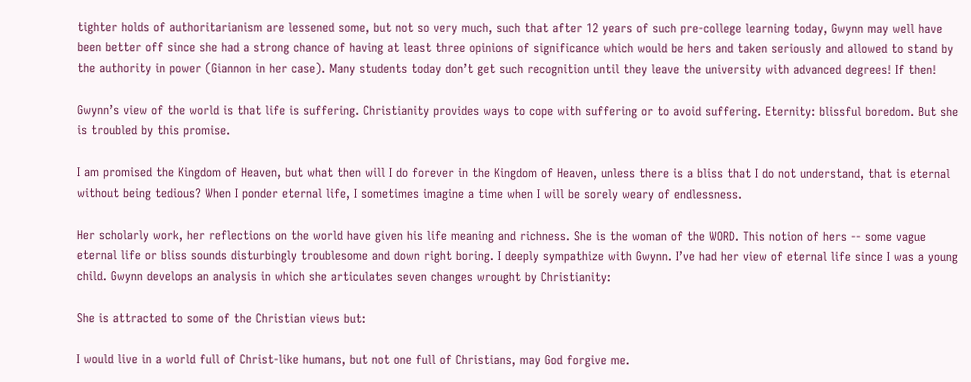tighter holds of authoritarianism are lessened some, but not so very much, such that after 12 years of such pre-college learning today, Gwynn may well have been better off since she had a strong chance of having at least three opinions of significance which would be hers and taken seriously and allowed to stand by the authority in power (Giannon in her case). Many students today don’t get such recognition until they leave the university with advanced degrees! If then!

Gwynn’s view of the world is that life is suffering. Christianity provides ways to cope with suffering or to avoid suffering. Eternity: blissful boredom. But she is troubled by this promise.

I am promised the Kingdom of Heaven, but what then will I do forever in the Kingdom of Heaven, unless there is a bliss that I do not understand, that is eternal without being tedious? When I ponder eternal life, I sometimes imagine a time when I will be sorely weary of endlessness.

Her scholarly work, her reflections on the world have given his life meaning and richness. She is the woman of the WORD. This notion of hers -- some vague eternal life or bliss sounds disturbingly troublesome and down right boring. I deeply sympathize with Gwynn. I’ve had her view of eternal life since I was a young child. Gwynn develops an analysis in which she articulates seven changes wrought by Christianity:

She is attracted to some of the Christian views but:

I would live in a world full of Christ-like humans, but not one full of Christians, may God forgive me.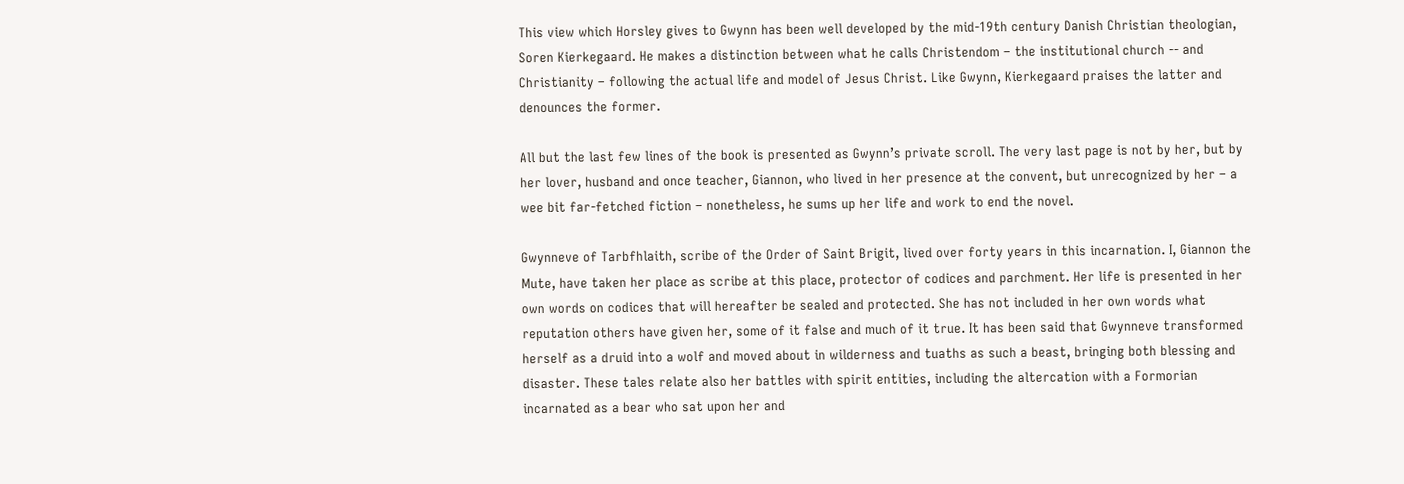This view which Horsley gives to Gwynn has been well developed by the mid-19th century Danish Christian theologian, Soren Kierkegaard. He makes a distinction between what he calls Christendom – the institutional church -- and Christianity – following the actual life and model of Jesus Christ. Like Gwynn, Kierkegaard praises the latter and denounces the former.

All but the last few lines of the book is presented as Gwynn’s private scroll. The very last page is not by her, but by her lover, husband and once teacher, Giannon, who lived in her presence at the convent, but unrecognized by her – a wee bit far-fetched fiction – nonetheless, he sums up her life and work to end the novel.

Gwynneve of Tarbfhlaith, scribe of the Order of Saint Brigit, lived over forty years in this incarnation. I, Giannon the Mute, have taken her place as scribe at this place, protector of codices and parchment. Her life is presented in her own words on codices that will hereafter be sealed and protected. She has not included in her own words what reputation others have given her, some of it false and much of it true. It has been said that Gwynneve transformed herself as a druid into a wolf and moved about in wilderness and tuaths as such a beast, bringing both blessing and disaster. These tales relate also her battles with spirit entities, including the altercation with a Formorian incarnated as a bear who sat upon her and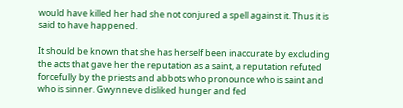would have killed her had she not conjured a spell against it. Thus it is said to have happened.

It should be known that she has herself been inaccurate by excluding the acts that gave her the reputation as a saint, a reputation refuted forcefully by the priests and abbots who pronounce who is saint and who is sinner. Gwynneve disliked hunger and fed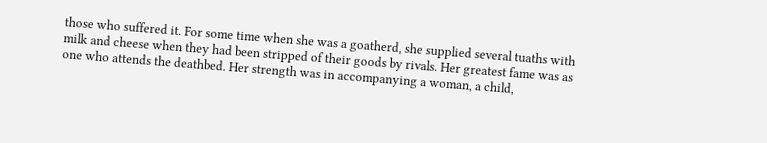those who suffered it. For some time when she was a goatherd, she supplied several tuaths with milk and cheese when they had been stripped of their goods by rivals. Her greatest fame was as one who attends the deathbed. Her strength was in accompanying a woman, a child,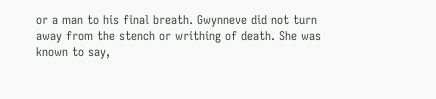or a man to his final breath. Gwynneve did not turn away from the stench or writhing of death. She was known to say,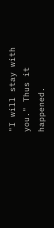"I will stay with you." Thus it happened.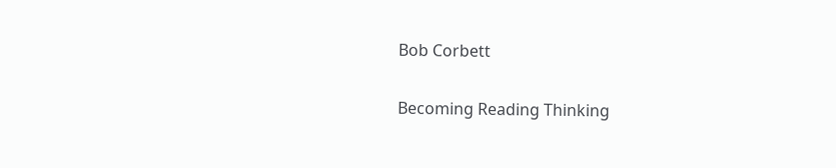Bob Corbett

Becoming Reading Thinking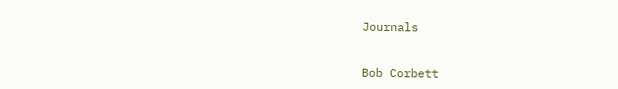Journals


Bob Corbett